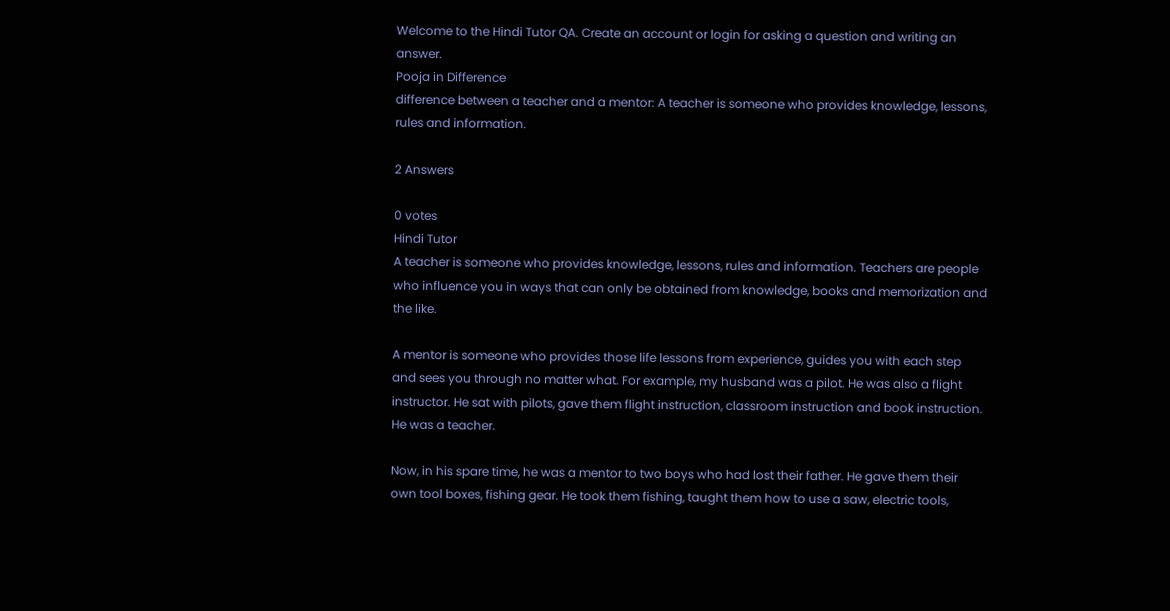Welcome to the Hindi Tutor QA. Create an account or login for asking a question and writing an answer.
Pooja in Difference
difference between a teacher and a mentor: A teacher is someone who provides knowledge, lessons, rules and information.

2 Answers

0 votes
Hindi Tutor
A teacher is someone who provides knowledge, lessons, rules and information. Teachers are people who influence you in ways that can only be obtained from knowledge, books and memorization and the like.

A mentor is someone who provides those life lessons from experience, guides you with each step and sees you through no matter what. For example, my husband was a pilot. He was also a flight instructor. He sat with pilots, gave them flight instruction, classroom instruction and book instruction. He was a teacher.

Now, in his spare time, he was a mentor to two boys who had lost their father. He gave them their own tool boxes, fishing gear. He took them fishing, taught them how to use a saw, electric tools,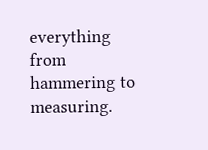everything from hammering to measuring.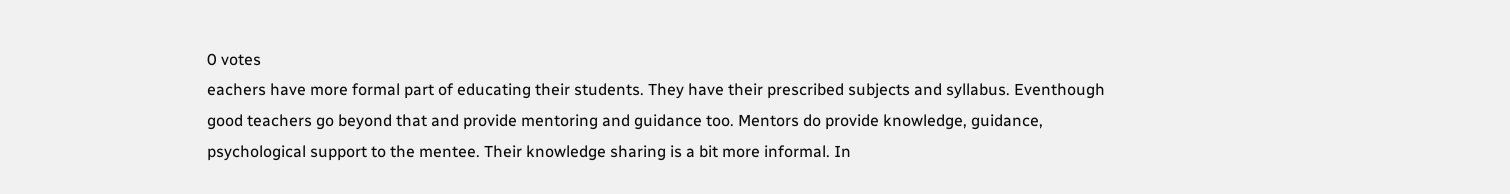0 votes
eachers have more formal part of educating their students. They have their prescribed subjects and syllabus. Eventhough good teachers go beyond that and provide mentoring and guidance too. Mentors do provide knowledge, guidance, psychological support to the mentee. Their knowledge sharing is a bit more informal. In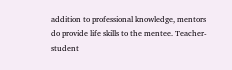addition to professional knowledge, mentors do provide life skills to the mentee. Teacher- student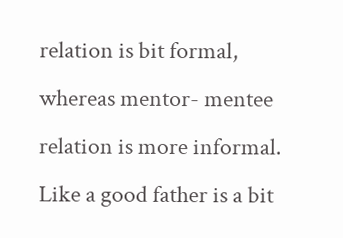relation is bit formal, whereas mentor- mentee relation is more informal. Like a good father is a bit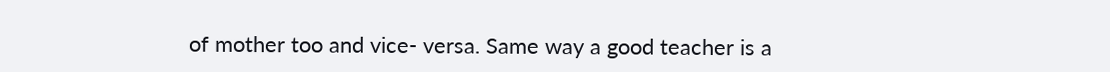of mother too and vice- versa. Same way a good teacher is a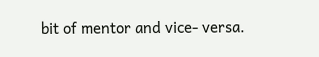bit of mentor and vice- versa.